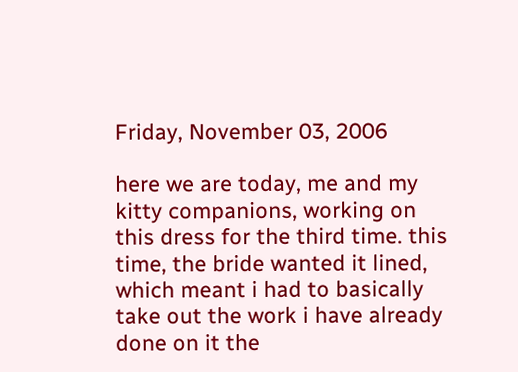Friday, November 03, 2006

here we are today, me and my kitty companions, working on this dress for the third time. this time, the bride wanted it lined, which meant i had to basically take out the work i have already done on it the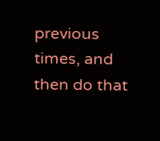previous times, and then do that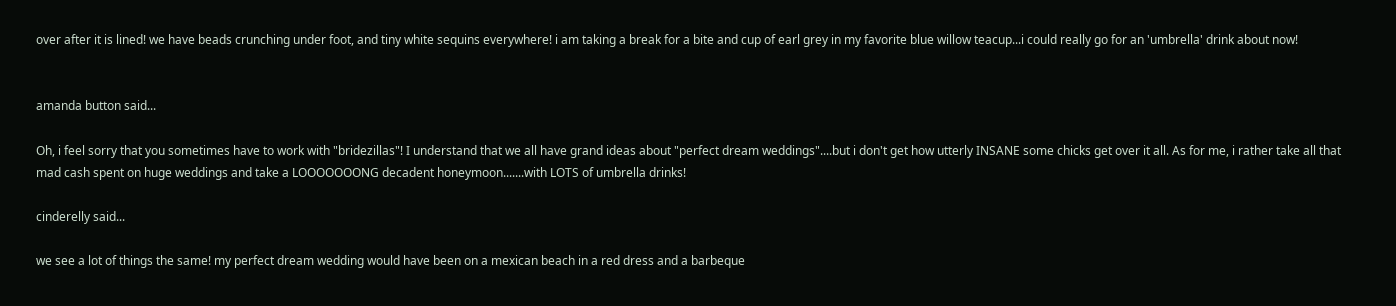over after it is lined! we have beads crunching under foot, and tiny white sequins everywhere! i am taking a break for a bite and cup of earl grey in my favorite blue willow teacup...i could really go for an 'umbrella' drink about now!


amanda button said...

Oh, i feel sorry that you sometimes have to work with "bridezillas"! I understand that we all have grand ideas about "perfect dream weddings"....but i don't get how utterly INSANE some chicks get over it all. As for me, i rather take all that mad cash spent on huge weddings and take a LOOOOOOONG decadent honeymoon.......with LOTS of umbrella drinks!

cinderelly said...

we see a lot of things the same! my perfect dream wedding would have been on a mexican beach in a red dress and a barbeque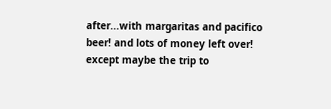after...with margaritas and pacifico beer! and lots of money left over! except maybe the trip to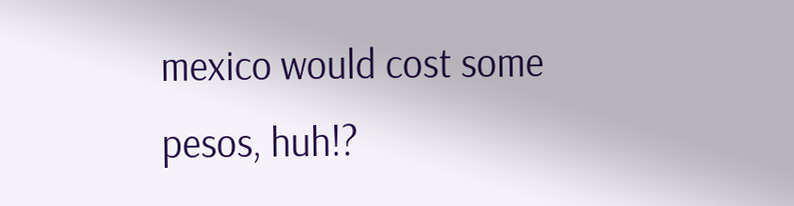mexico would cost some pesos, huh!?